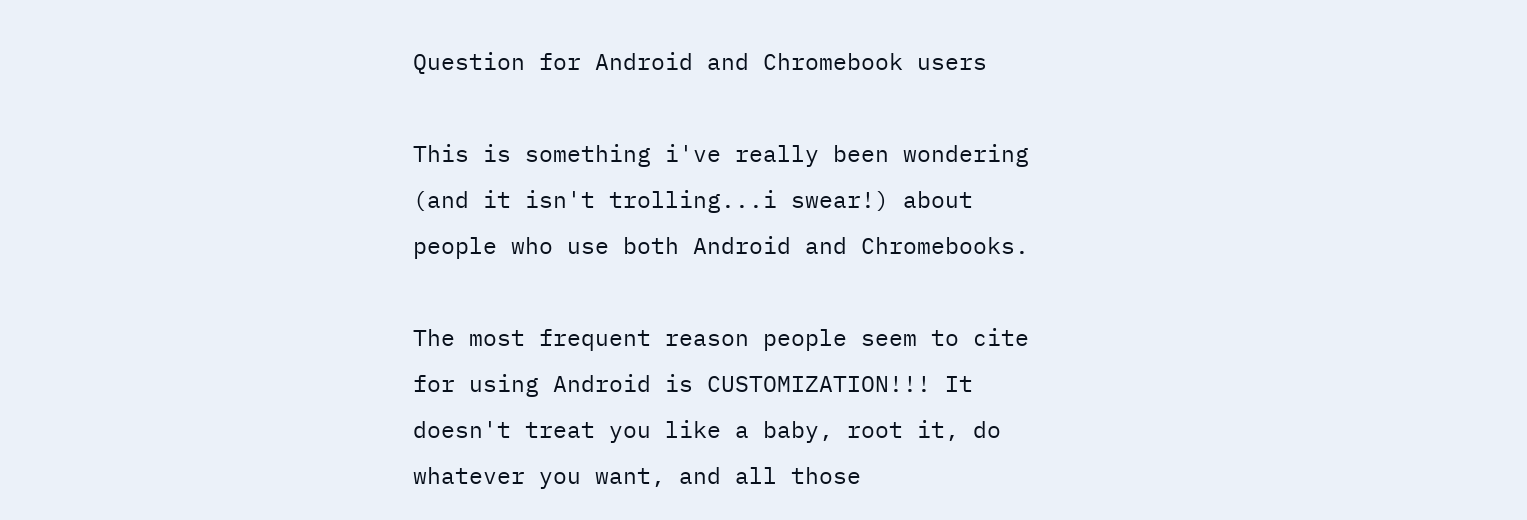Question for Android and Chromebook users

This is something i've really been wondering (and it isn't trolling...i swear!) about people who use both Android and Chromebooks.

The most frequent reason people seem to cite for using Android is CUSTOMIZATION!!! It doesn't treat you like a baby, root it, do whatever you want, and all those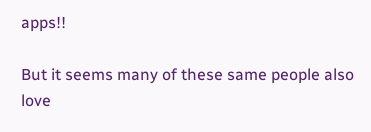apps!!

But it seems many of these same people also love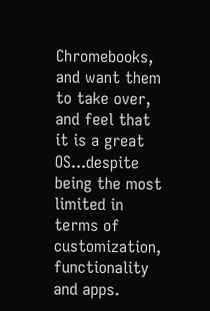Chromebooks, and want them to take over, and feel that it is a great OS...despite being the most limited in terms of customization, functionality and apps.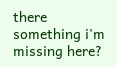there something i'm missing here?